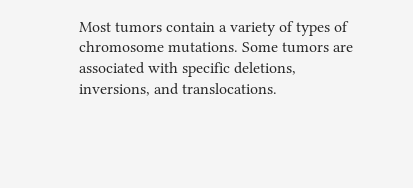Most tumors contain a variety of types of chromosome mutations. Some tumors are associated with specific deletions, inversions, and translocations.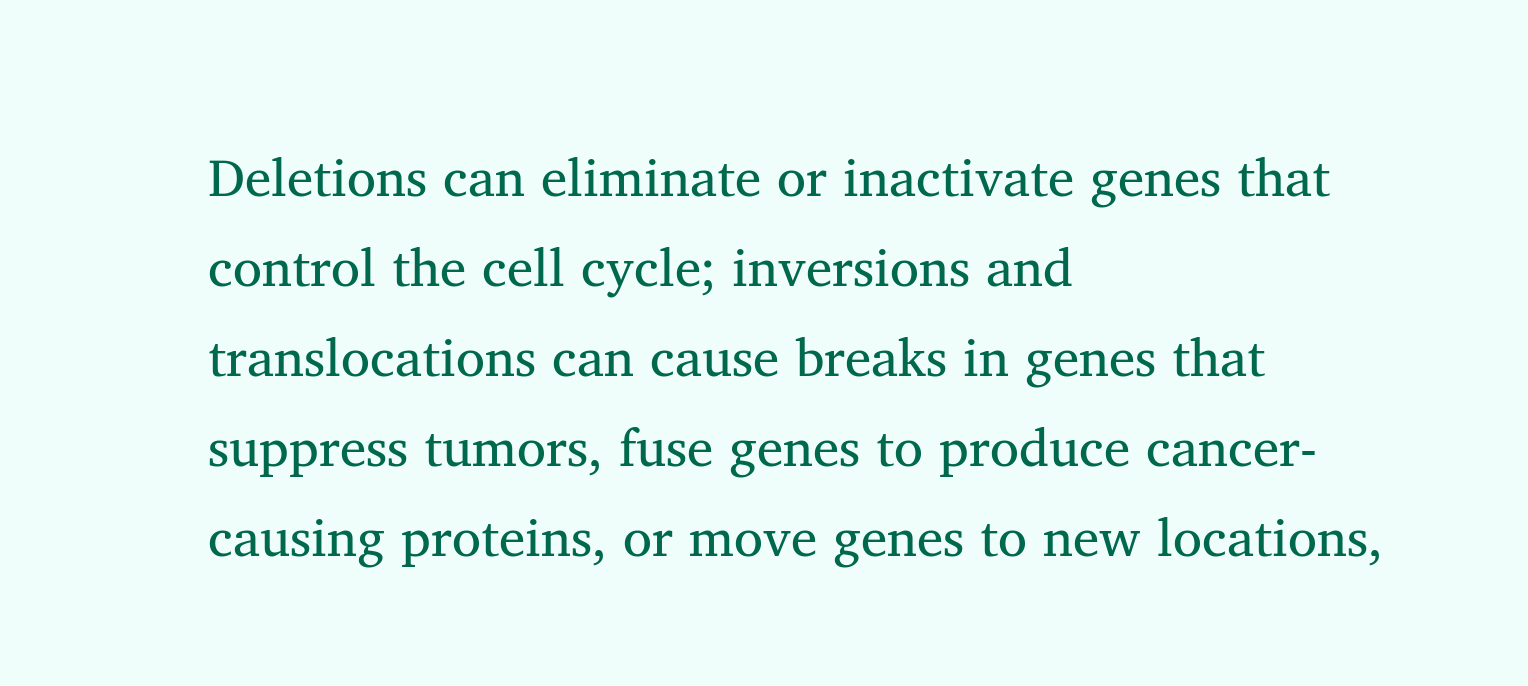Deletions can eliminate or inactivate genes that control the cell cycle; inversions and translocations can cause breaks in genes that suppress tumors, fuse genes to produce cancer-causing proteins, or move genes to new locations,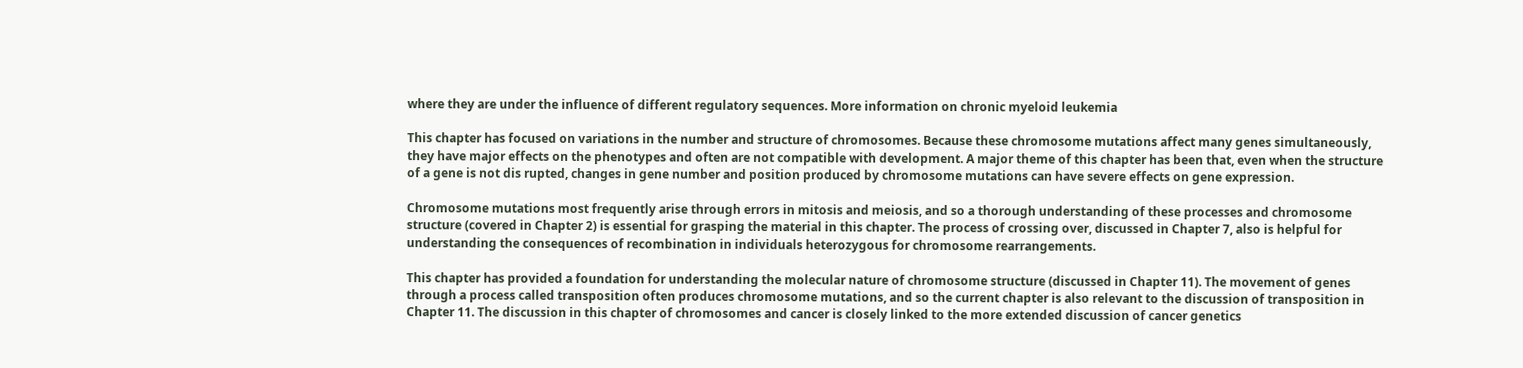where they are under the influence of different regulatory sequences. More information on chronic myeloid leukemia

This chapter has focused on variations in the number and structure of chromosomes. Because these chromosome mutations affect many genes simultaneously, they have major effects on the phenotypes and often are not compatible with development. A major theme of this chapter has been that, even when the structure of a gene is not dis rupted, changes in gene number and position produced by chromosome mutations can have severe effects on gene expression.

Chromosome mutations most frequently arise through errors in mitosis and meiosis, and so a thorough understanding of these processes and chromosome structure (covered in Chapter 2) is essential for grasping the material in this chapter. The process of crossing over, discussed in Chapter 7, also is helpful for understanding the consequences of recombination in individuals heterozygous for chromosome rearrangements.

This chapter has provided a foundation for understanding the molecular nature of chromosome structure (discussed in Chapter 11). The movement of genes through a process called transposition often produces chromosome mutations, and so the current chapter is also relevant to the discussion of transposition in Chapter 11. The discussion in this chapter of chromosomes and cancer is closely linked to the more extended discussion of cancer genetics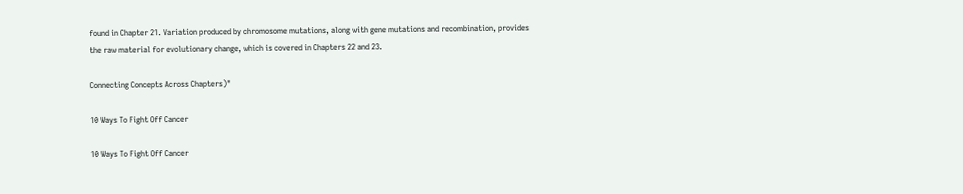found in Chapter 21. Variation produced by chromosome mutations, along with gene mutations and recombination, provides the raw material for evolutionary change, which is covered in Chapters 22 and 23.

Connecting Concepts Across Chapters)"

10 Ways To Fight Off Cancer

10 Ways To Fight Off Cancer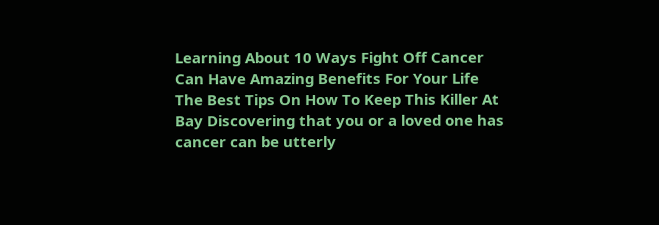Learning About 10 Ways Fight Off Cancer Can Have Amazing Benefits For Your Life The Best Tips On How To Keep This Killer At Bay Discovering that you or a loved one has cancer can be utterly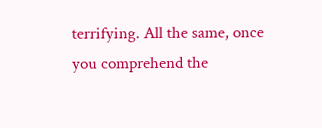terrifying. All the same, once you comprehend the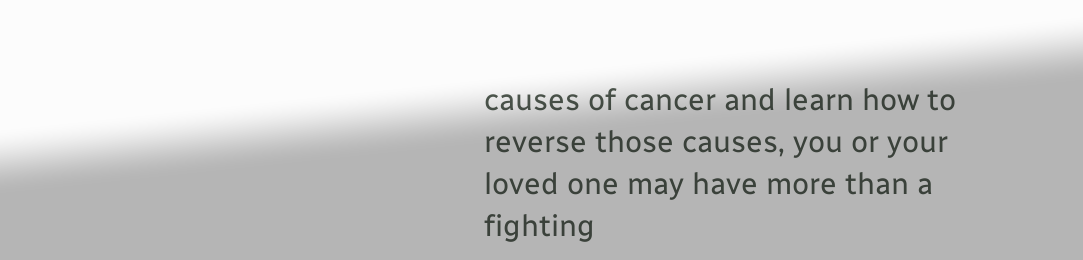causes of cancer and learn how to reverse those causes, you or your loved one may have more than a fighting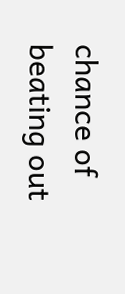chance of beating out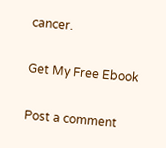cancer.

Get My Free Ebook

Post a comment